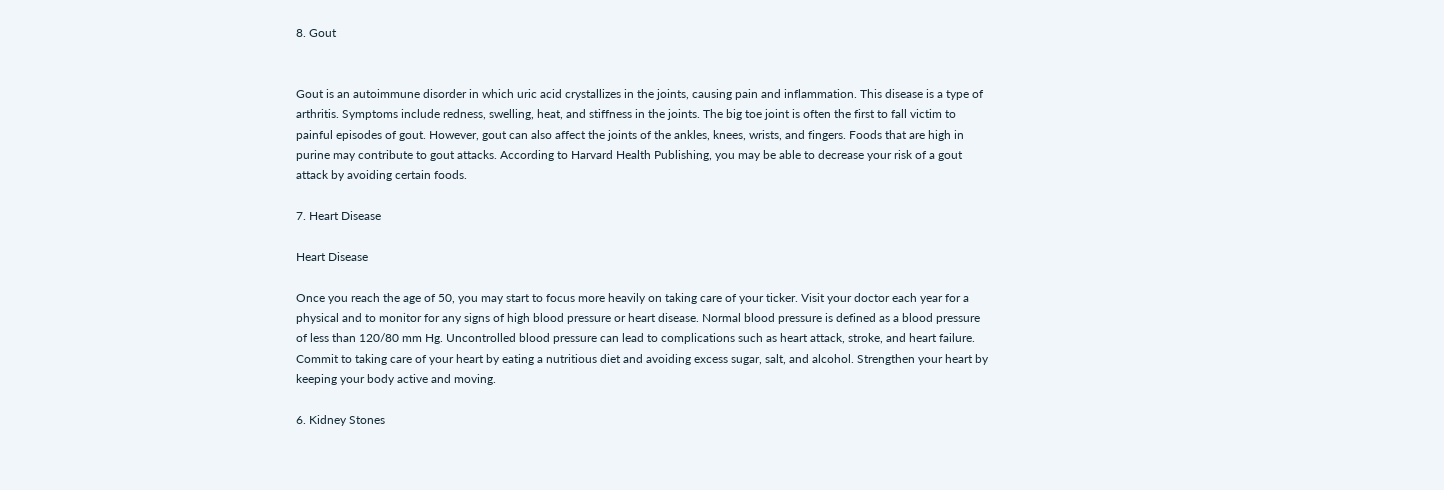8. Gout


Gout is an autoimmune disorder in which uric acid crystallizes in the joints, causing pain and inflammation. This disease is a type of arthritis. Symptoms include redness, swelling, heat, and stiffness in the joints. The big toe joint is often the first to fall victim to painful episodes of gout. However, gout can also affect the joints of the ankles, knees, wrists, and fingers. Foods that are high in purine may contribute to gout attacks. According to Harvard Health Publishing, you may be able to decrease your risk of a gout attack by avoiding certain foods.

7. Heart Disease

Heart Disease

Once you reach the age of 50, you may start to focus more heavily on taking care of your ticker. Visit your doctor each year for a physical and to monitor for any signs of high blood pressure or heart disease. Normal blood pressure is defined as a blood pressure of less than 120/80 mm Hg. Uncontrolled blood pressure can lead to complications such as heart attack, stroke, and heart failure. Commit to taking care of your heart by eating a nutritious diet and avoiding excess sugar, salt, and alcohol. Strengthen your heart by keeping your body active and moving.

6. Kidney Stones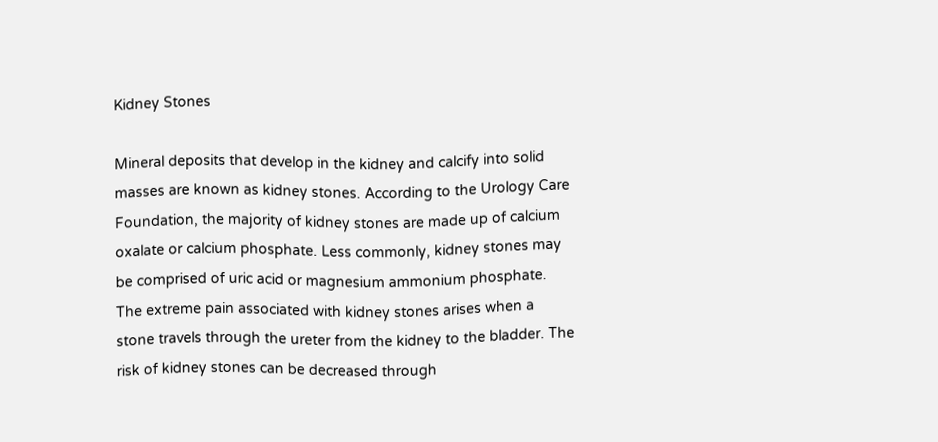Kidney Stones

Mineral deposits that develop in the kidney and calcify into solid masses are known as kidney stones. According to the Urology Care Foundation, the majority of kidney stones are made up of calcium oxalate or calcium phosphate. Less commonly, kidney stones may be comprised of uric acid or magnesium ammonium phosphate. The extreme pain associated with kidney stones arises when a stone travels through the ureter from the kidney to the bladder. The risk of kidney stones can be decreased through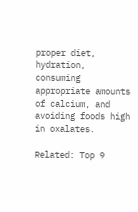proper diet, hydration, consuming appropriate amounts of calcium, and avoiding foods high in oxalates.

Related: Top 9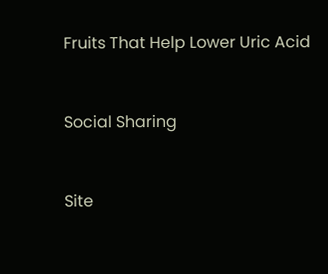Fruits That Help Lower Uric Acid


Social Sharing


Site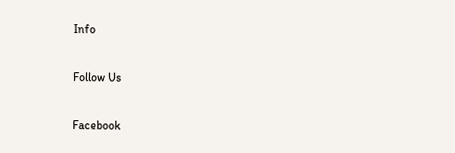Info

Follow Us

Facebook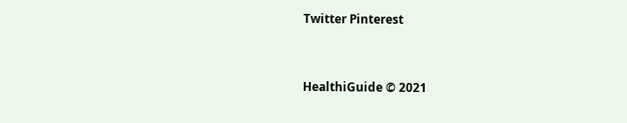Twitter Pinterest


HealthiGuide © 2021